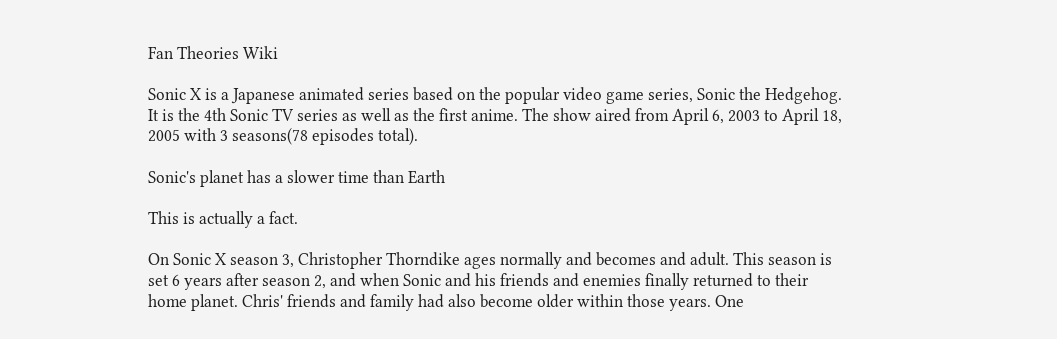Fan Theories Wiki

Sonic X is a Japanese animated series based on the popular video game series, Sonic the Hedgehog. It is the 4th Sonic TV series as well as the first anime. The show aired from April 6, 2003 to April 18, 2005 with 3 seasons(78 episodes total).

Sonic's planet has a slower time than Earth

This is actually a fact.

On Sonic X season 3, Christopher Thorndike ages normally and becomes and adult. This season is set 6 years after season 2, and when Sonic and his friends and enemies finally returned to their home planet. Chris' friends and family had also become older within those years. One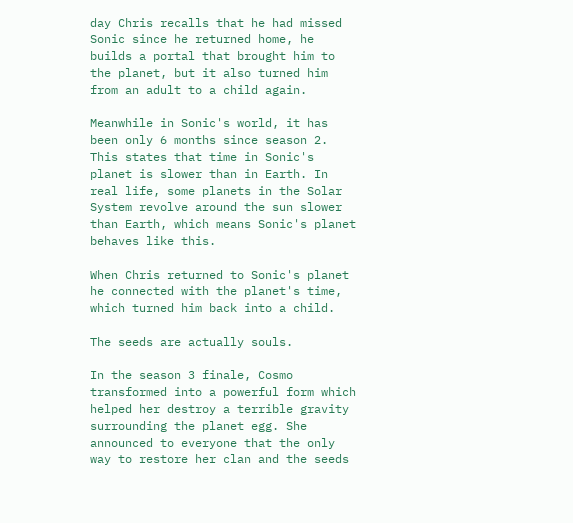day Chris recalls that he had missed Sonic since he returned home, he builds a portal that brought him to the planet, but it also turned him from an adult to a child again.

Meanwhile in Sonic's world, it has been only 6 months since season 2. This states that time in Sonic's planet is slower than in Earth. In real life, some planets in the Solar System revolve around the sun slower than Earth, which means Sonic's planet behaves like this.

When Chris returned to Sonic's planet he connected with the planet's time, which turned him back into a child.

The seeds are actually souls.

In the season 3 finale, Cosmo transformed into a powerful form which helped her destroy a terrible gravity surrounding the planet egg. She announced to everyone that the only way to restore her clan and the seeds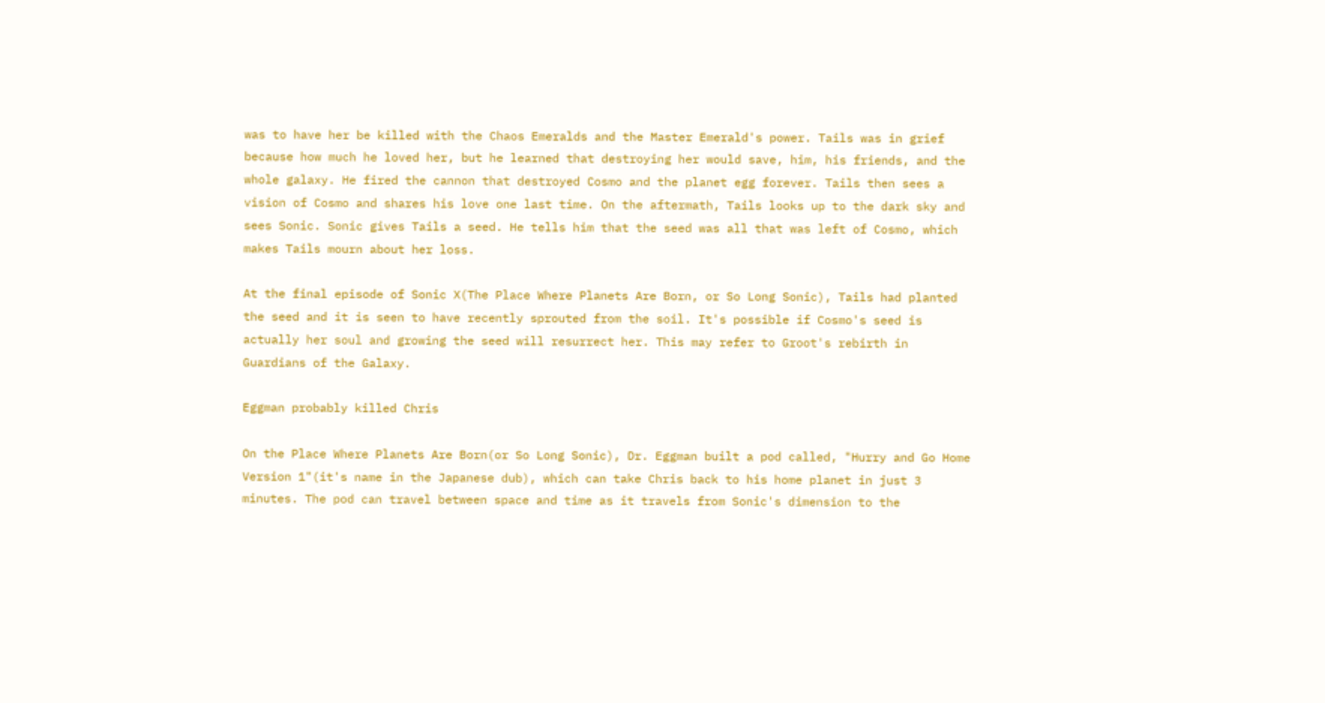was to have her be killed with the Chaos Emeralds and the Master Emerald's power. Tails was in grief because how much he loved her, but he learned that destroying her would save, him, his friends, and the whole galaxy. He fired the cannon that destroyed Cosmo and the planet egg forever. Tails then sees a vision of Cosmo and shares his love one last time. On the aftermath, Tails looks up to the dark sky and sees Sonic. Sonic gives Tails a seed. He tells him that the seed was all that was left of Cosmo, which makes Tails mourn about her loss.

At the final episode of Sonic X(The Place Where Planets Are Born, or So Long Sonic), Tails had planted the seed and it is seen to have recently sprouted from the soil. It's possible if Cosmo's seed is actually her soul and growing the seed will resurrect her. This may refer to Groot's rebirth in Guardians of the Galaxy.

Eggman probably killed Chris

On the Place Where Planets Are Born(or So Long Sonic), Dr. Eggman built a pod called, "Hurry and Go Home Version 1"(it's name in the Japanese dub), which can take Chris back to his home planet in just 3 minutes. The pod can travel between space and time as it travels from Sonic's dimension to the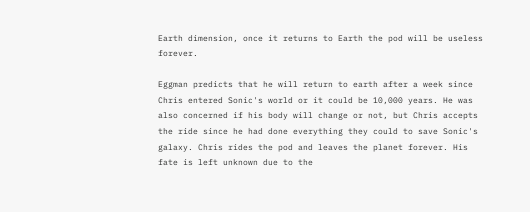Earth dimension, once it returns to Earth the pod will be useless forever.

Eggman predicts that he will return to earth after a week since Chris entered Sonic's world or it could be 10,000 years. He was also concerned if his body will change or not, but Chris accepts the ride since he had done everything they could to save Sonic's galaxy. Chris rides the pod and leaves the planet forever. His fate is left unknown due to the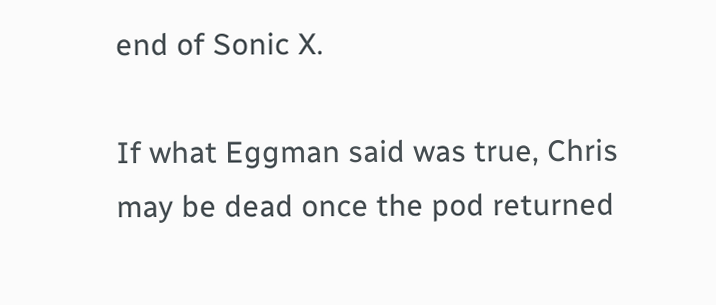end of Sonic X.

If what Eggman said was true, Chris may be dead once the pod returned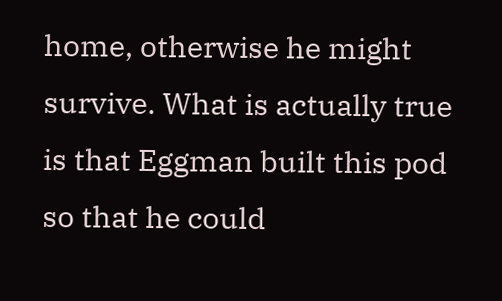home, otherwise he might survive. What is actually true is that Eggman built this pod so that he could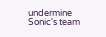undermine Sonic's team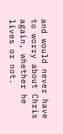and would never have to worry about Chris again, whether he lives or not.